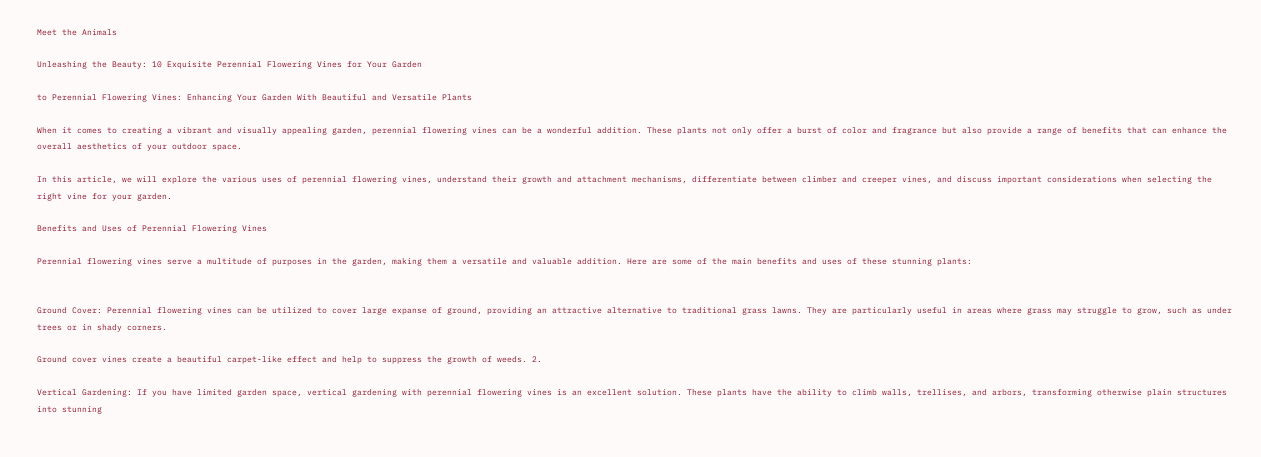Meet the Animals

Unleashing the Beauty: 10 Exquisite Perennial Flowering Vines for Your Garden

to Perennial Flowering Vines: Enhancing Your Garden With Beautiful and Versatile Plants

When it comes to creating a vibrant and visually appealing garden, perennial flowering vines can be a wonderful addition. These plants not only offer a burst of color and fragrance but also provide a range of benefits that can enhance the overall aesthetics of your outdoor space.

In this article, we will explore the various uses of perennial flowering vines, understand their growth and attachment mechanisms, differentiate between climber and creeper vines, and discuss important considerations when selecting the right vine for your garden.

Benefits and Uses of Perennial Flowering Vines

Perennial flowering vines serve a multitude of purposes in the garden, making them a versatile and valuable addition. Here are some of the main benefits and uses of these stunning plants:


Ground Cover: Perennial flowering vines can be utilized to cover large expanse of ground, providing an attractive alternative to traditional grass lawns. They are particularly useful in areas where grass may struggle to grow, such as under trees or in shady corners.

Ground cover vines create a beautiful carpet-like effect and help to suppress the growth of weeds. 2.

Vertical Gardening: If you have limited garden space, vertical gardening with perennial flowering vines is an excellent solution. These plants have the ability to climb walls, trellises, and arbors, transforming otherwise plain structures into stunning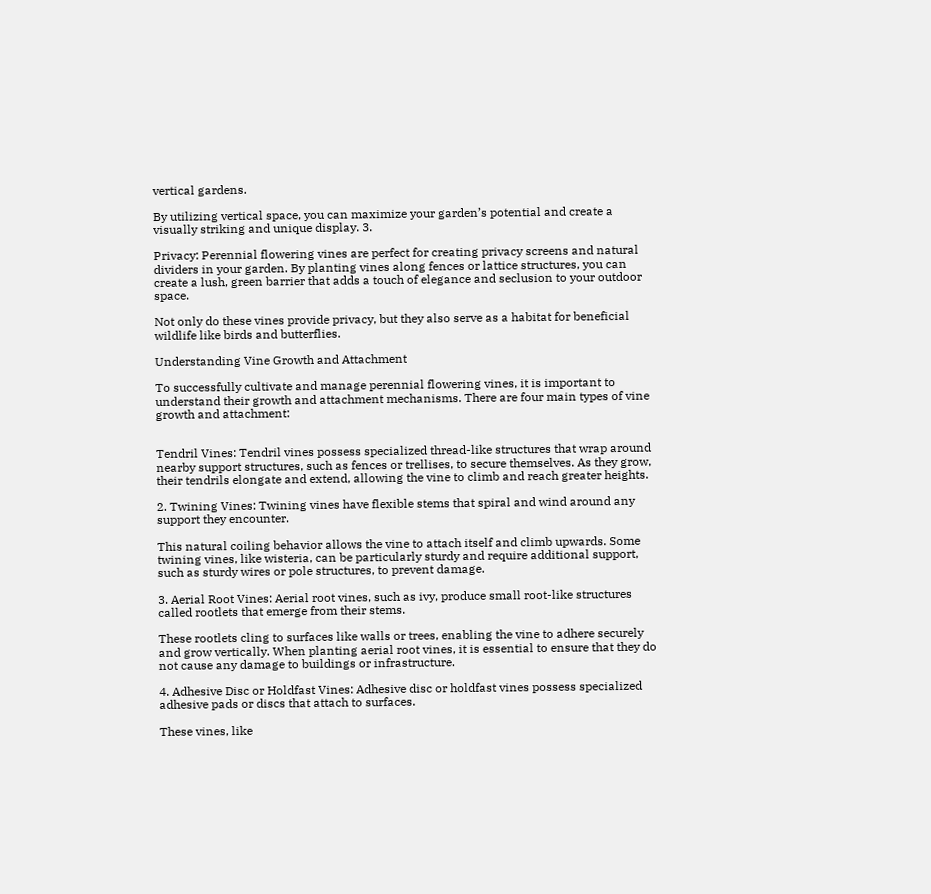vertical gardens.

By utilizing vertical space, you can maximize your garden’s potential and create a visually striking and unique display. 3.

Privacy: Perennial flowering vines are perfect for creating privacy screens and natural dividers in your garden. By planting vines along fences or lattice structures, you can create a lush, green barrier that adds a touch of elegance and seclusion to your outdoor space.

Not only do these vines provide privacy, but they also serve as a habitat for beneficial wildlife like birds and butterflies.

Understanding Vine Growth and Attachment

To successfully cultivate and manage perennial flowering vines, it is important to understand their growth and attachment mechanisms. There are four main types of vine growth and attachment:


Tendril Vines: Tendril vines possess specialized thread-like structures that wrap around nearby support structures, such as fences or trellises, to secure themselves. As they grow, their tendrils elongate and extend, allowing the vine to climb and reach greater heights.

2. Twining Vines: Twining vines have flexible stems that spiral and wind around any support they encounter.

This natural coiling behavior allows the vine to attach itself and climb upwards. Some twining vines, like wisteria, can be particularly sturdy and require additional support, such as sturdy wires or pole structures, to prevent damage.

3. Aerial Root Vines: Aerial root vines, such as ivy, produce small root-like structures called rootlets that emerge from their stems.

These rootlets cling to surfaces like walls or trees, enabling the vine to adhere securely and grow vertically. When planting aerial root vines, it is essential to ensure that they do not cause any damage to buildings or infrastructure.

4. Adhesive Disc or Holdfast Vines: Adhesive disc or holdfast vines possess specialized adhesive pads or discs that attach to surfaces.

These vines, like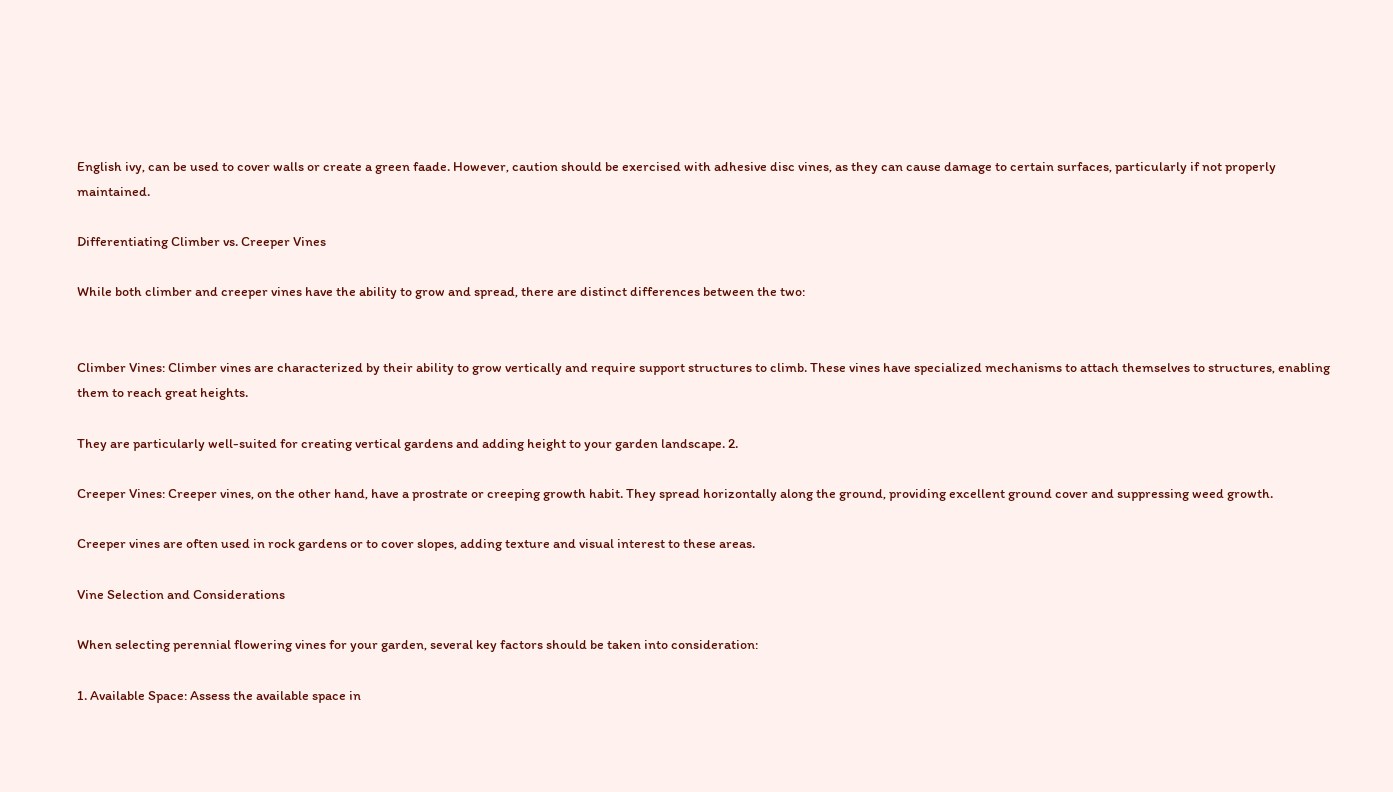English ivy, can be used to cover walls or create a green faade. However, caution should be exercised with adhesive disc vines, as they can cause damage to certain surfaces, particularly if not properly maintained.

Differentiating Climber vs. Creeper Vines

While both climber and creeper vines have the ability to grow and spread, there are distinct differences between the two:


Climber Vines: Climber vines are characterized by their ability to grow vertically and require support structures to climb. These vines have specialized mechanisms to attach themselves to structures, enabling them to reach great heights.

They are particularly well-suited for creating vertical gardens and adding height to your garden landscape. 2.

Creeper Vines: Creeper vines, on the other hand, have a prostrate or creeping growth habit. They spread horizontally along the ground, providing excellent ground cover and suppressing weed growth.

Creeper vines are often used in rock gardens or to cover slopes, adding texture and visual interest to these areas.

Vine Selection and Considerations

When selecting perennial flowering vines for your garden, several key factors should be taken into consideration:

1. Available Space: Assess the available space in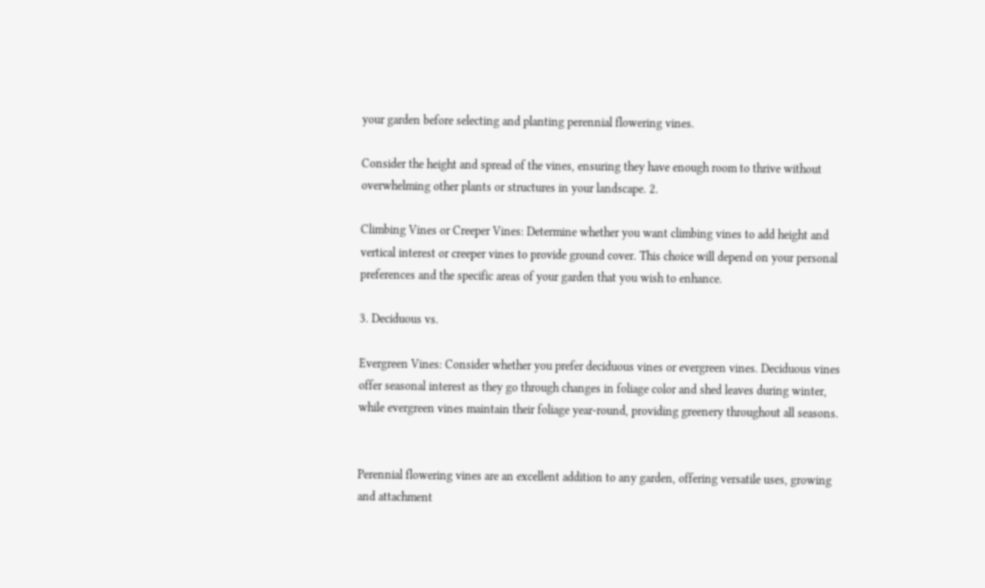your garden before selecting and planting perennial flowering vines.

Consider the height and spread of the vines, ensuring they have enough room to thrive without overwhelming other plants or structures in your landscape. 2.

Climbing Vines or Creeper Vines: Determine whether you want climbing vines to add height and vertical interest or creeper vines to provide ground cover. This choice will depend on your personal preferences and the specific areas of your garden that you wish to enhance.

3. Deciduous vs.

Evergreen Vines: Consider whether you prefer deciduous vines or evergreen vines. Deciduous vines offer seasonal interest as they go through changes in foliage color and shed leaves during winter, while evergreen vines maintain their foliage year-round, providing greenery throughout all seasons.


Perennial flowering vines are an excellent addition to any garden, offering versatile uses, growing and attachment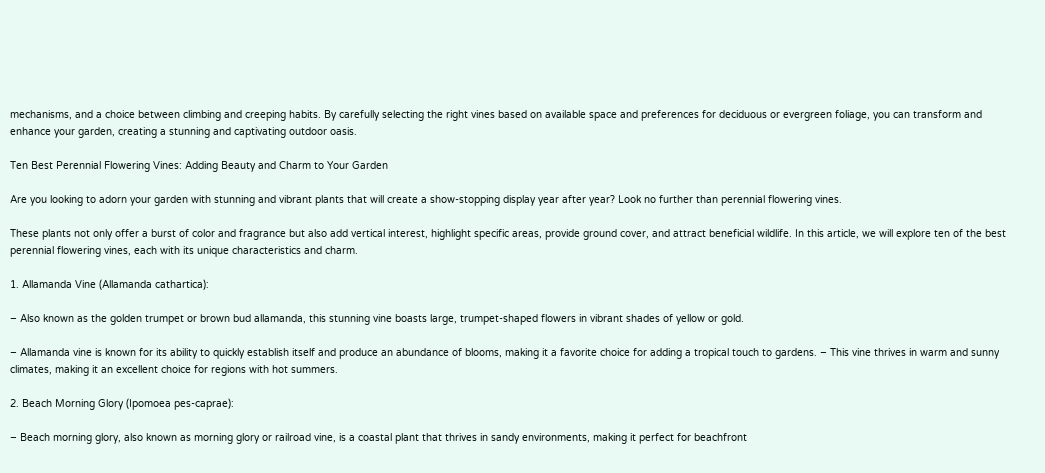mechanisms, and a choice between climbing and creeping habits. By carefully selecting the right vines based on available space and preferences for deciduous or evergreen foliage, you can transform and enhance your garden, creating a stunning and captivating outdoor oasis.

Ten Best Perennial Flowering Vines: Adding Beauty and Charm to Your Garden

Are you looking to adorn your garden with stunning and vibrant plants that will create a show-stopping display year after year? Look no further than perennial flowering vines.

These plants not only offer a burst of color and fragrance but also add vertical interest, highlight specific areas, provide ground cover, and attract beneficial wildlife. In this article, we will explore ten of the best perennial flowering vines, each with its unique characteristics and charm.

1. Allamanda Vine (Allamanda cathartica):

– Also known as the golden trumpet or brown bud allamanda, this stunning vine boasts large, trumpet-shaped flowers in vibrant shades of yellow or gold.

– Allamanda vine is known for its ability to quickly establish itself and produce an abundance of blooms, making it a favorite choice for adding a tropical touch to gardens. – This vine thrives in warm and sunny climates, making it an excellent choice for regions with hot summers.

2. Beach Morning Glory (Ipomoea pes-caprae):

– Beach morning glory, also known as morning glory or railroad vine, is a coastal plant that thrives in sandy environments, making it perfect for beachfront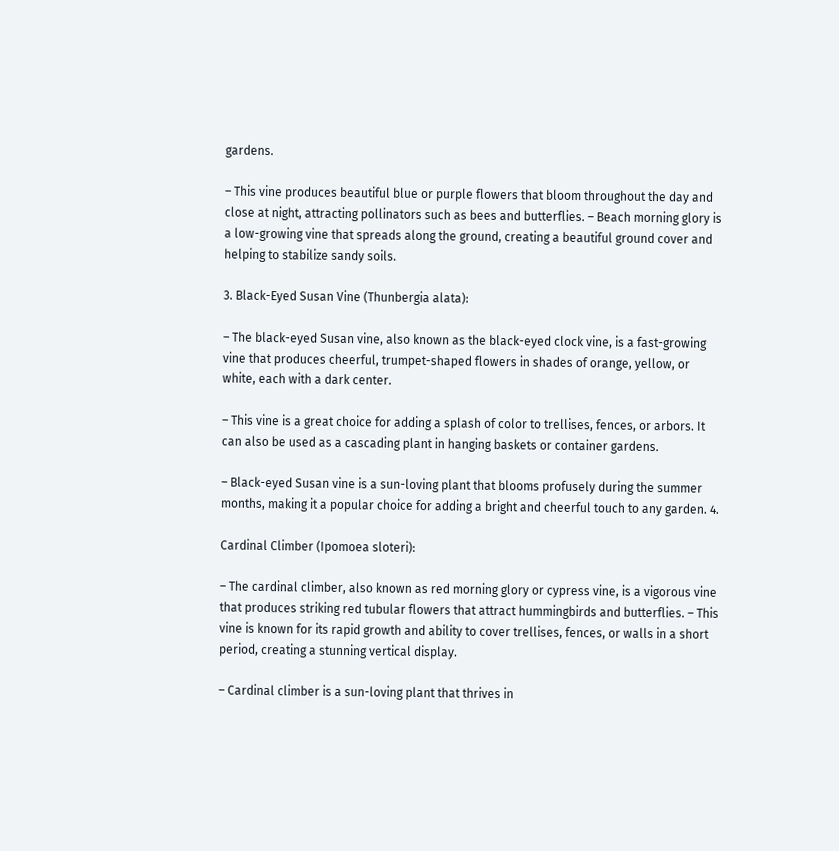gardens.

– This vine produces beautiful blue or purple flowers that bloom throughout the day and close at night, attracting pollinators such as bees and butterflies. – Beach morning glory is a low-growing vine that spreads along the ground, creating a beautiful ground cover and helping to stabilize sandy soils.

3. Black-Eyed Susan Vine (Thunbergia alata):

– The black-eyed Susan vine, also known as the black-eyed clock vine, is a fast-growing vine that produces cheerful, trumpet-shaped flowers in shades of orange, yellow, or white, each with a dark center.

– This vine is a great choice for adding a splash of color to trellises, fences, or arbors. It can also be used as a cascading plant in hanging baskets or container gardens.

– Black-eyed Susan vine is a sun-loving plant that blooms profusely during the summer months, making it a popular choice for adding a bright and cheerful touch to any garden. 4.

Cardinal Climber (Ipomoea sloteri):

– The cardinal climber, also known as red morning glory or cypress vine, is a vigorous vine that produces striking red tubular flowers that attract hummingbirds and butterflies. – This vine is known for its rapid growth and ability to cover trellises, fences, or walls in a short period, creating a stunning vertical display.

– Cardinal climber is a sun-loving plant that thrives in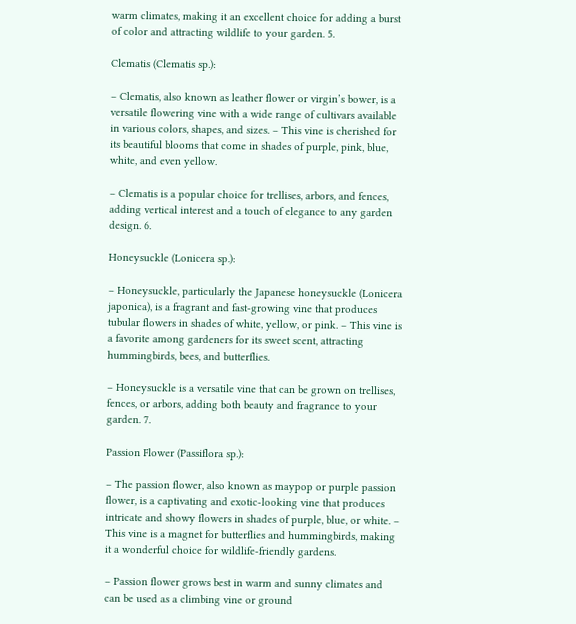warm climates, making it an excellent choice for adding a burst of color and attracting wildlife to your garden. 5.

Clematis (Clematis sp.):

– Clematis, also known as leather flower or virgin’s bower, is a versatile flowering vine with a wide range of cultivars available in various colors, shapes, and sizes. – This vine is cherished for its beautiful blooms that come in shades of purple, pink, blue, white, and even yellow.

– Clematis is a popular choice for trellises, arbors, and fences, adding vertical interest and a touch of elegance to any garden design. 6.

Honeysuckle (Lonicera sp.):

– Honeysuckle, particularly the Japanese honeysuckle (Lonicera japonica), is a fragrant and fast-growing vine that produces tubular flowers in shades of white, yellow, or pink. – This vine is a favorite among gardeners for its sweet scent, attracting hummingbirds, bees, and butterflies.

– Honeysuckle is a versatile vine that can be grown on trellises, fences, or arbors, adding both beauty and fragrance to your garden. 7.

Passion Flower (Passiflora sp.):

– The passion flower, also known as maypop or purple passion flower, is a captivating and exotic-looking vine that produces intricate and showy flowers in shades of purple, blue, or white. – This vine is a magnet for butterflies and hummingbirds, making it a wonderful choice for wildlife-friendly gardens.

– Passion flower grows best in warm and sunny climates and can be used as a climbing vine or ground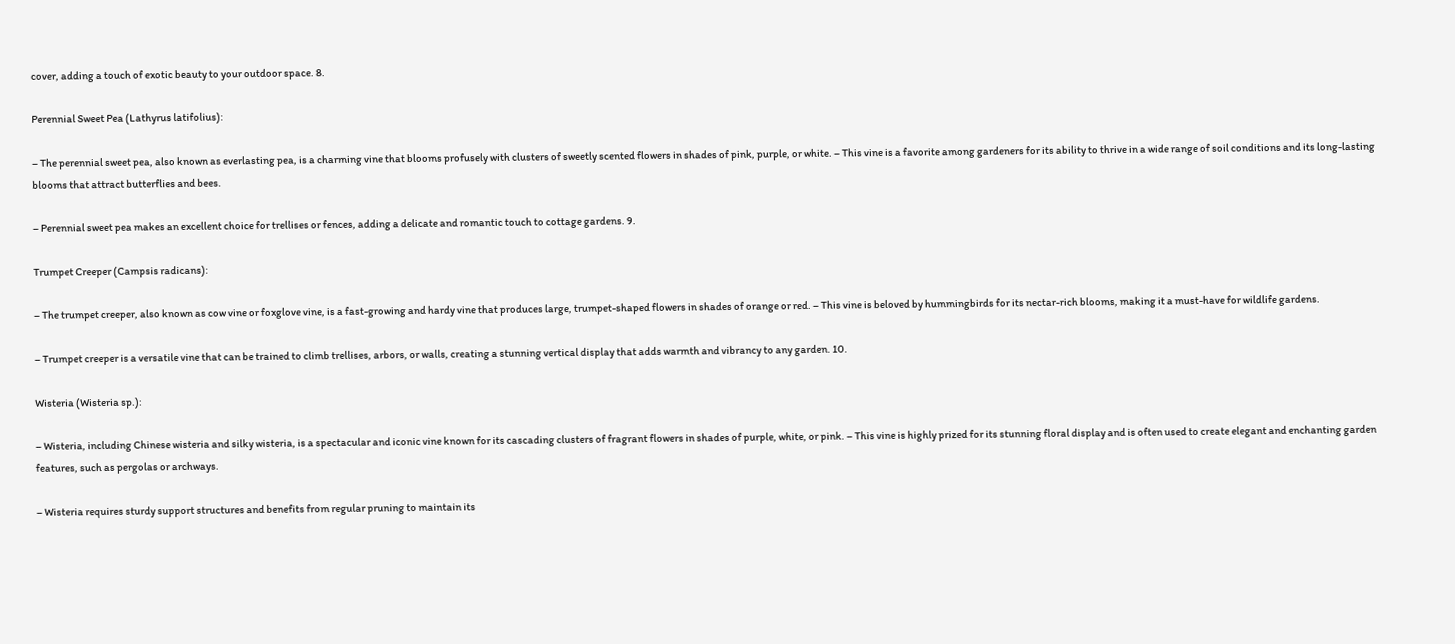cover, adding a touch of exotic beauty to your outdoor space. 8.

Perennial Sweet Pea (Lathyrus latifolius):

– The perennial sweet pea, also known as everlasting pea, is a charming vine that blooms profusely with clusters of sweetly scented flowers in shades of pink, purple, or white. – This vine is a favorite among gardeners for its ability to thrive in a wide range of soil conditions and its long-lasting blooms that attract butterflies and bees.

– Perennial sweet pea makes an excellent choice for trellises or fences, adding a delicate and romantic touch to cottage gardens. 9.

Trumpet Creeper (Campsis radicans):

– The trumpet creeper, also known as cow vine or foxglove vine, is a fast-growing and hardy vine that produces large, trumpet-shaped flowers in shades of orange or red. – This vine is beloved by hummingbirds for its nectar-rich blooms, making it a must-have for wildlife gardens.

– Trumpet creeper is a versatile vine that can be trained to climb trellises, arbors, or walls, creating a stunning vertical display that adds warmth and vibrancy to any garden. 10.

Wisteria (Wisteria sp.):

– Wisteria, including Chinese wisteria and silky wisteria, is a spectacular and iconic vine known for its cascading clusters of fragrant flowers in shades of purple, white, or pink. – This vine is highly prized for its stunning floral display and is often used to create elegant and enchanting garden features, such as pergolas or archways.

– Wisteria requires sturdy support structures and benefits from regular pruning to maintain its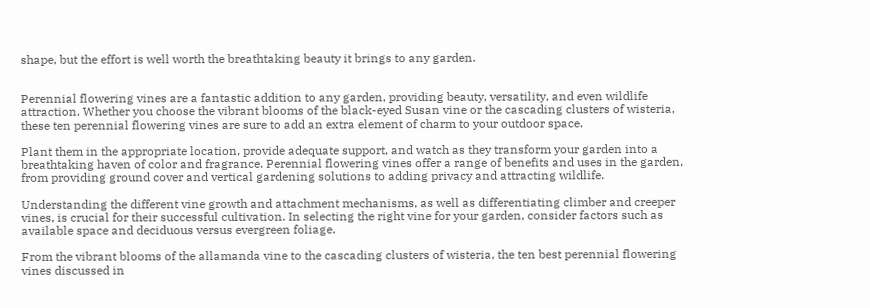shape, but the effort is well worth the breathtaking beauty it brings to any garden.


Perennial flowering vines are a fantastic addition to any garden, providing beauty, versatility, and even wildlife attraction. Whether you choose the vibrant blooms of the black-eyed Susan vine or the cascading clusters of wisteria, these ten perennial flowering vines are sure to add an extra element of charm to your outdoor space.

Plant them in the appropriate location, provide adequate support, and watch as they transform your garden into a breathtaking haven of color and fragrance. Perennial flowering vines offer a range of benefits and uses in the garden, from providing ground cover and vertical gardening solutions to adding privacy and attracting wildlife.

Understanding the different vine growth and attachment mechanisms, as well as differentiating climber and creeper vines, is crucial for their successful cultivation. In selecting the right vine for your garden, consider factors such as available space and deciduous versus evergreen foliage.

From the vibrant blooms of the allamanda vine to the cascading clusters of wisteria, the ten best perennial flowering vines discussed in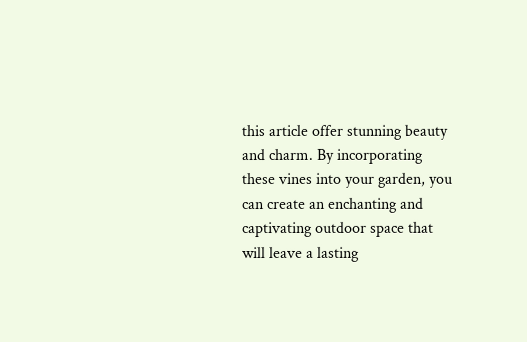this article offer stunning beauty and charm. By incorporating these vines into your garden, you can create an enchanting and captivating outdoor space that will leave a lasting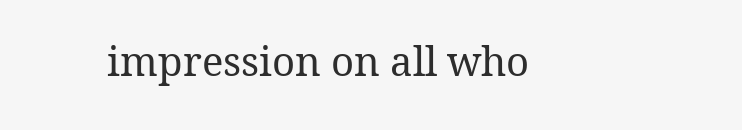impression on all who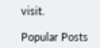visit.

Popular Posts